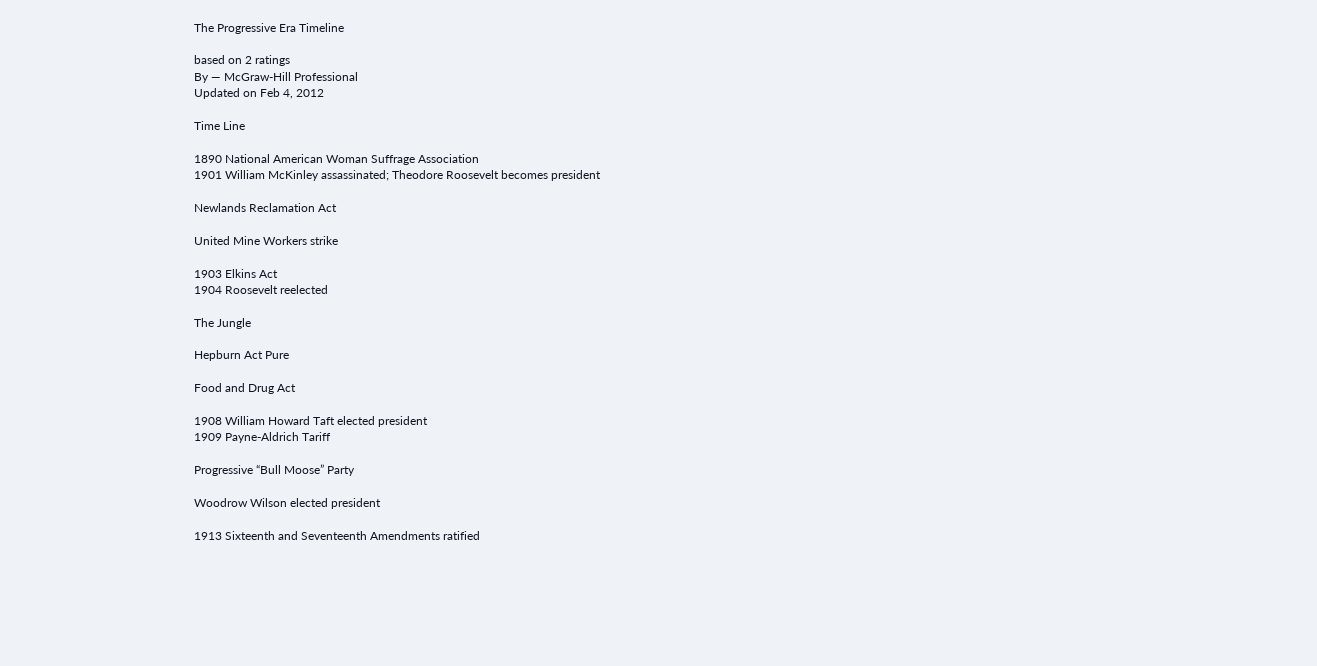The Progressive Era Timeline

based on 2 ratings
By — McGraw-Hill Professional
Updated on Feb 4, 2012

Time Line

1890 National American Woman Suffrage Association
1901 William McKinley assassinated; Theodore Roosevelt becomes president

Newlands Reclamation Act

United Mine Workers strike

1903 Elkins Act
1904 Roosevelt reelected

The Jungle

Hepburn Act Pure

Food and Drug Act

1908 William Howard Taft elected president
1909 Payne-Aldrich Tariff

Progressive “Bull Moose” Party

Woodrow Wilson elected president

1913 Sixteenth and Seventeenth Amendments ratified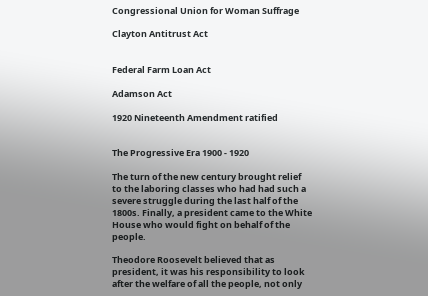Congressional Union for Woman Suffrage

Clayton Antitrust Act


Federal Farm Loan Act

Adamson Act

1920 Nineteenth Amendment ratified


The Progressive Era 1900 - 1920

The turn of the new century brought relief to the laboring classes who had had such a severe struggle during the last half of the 1800s. Finally, a president came to the White House who would fight on behalf of the people.

Theodore Roosevelt believed that as president, it was his responsibility to look after the welfare of all the people, not only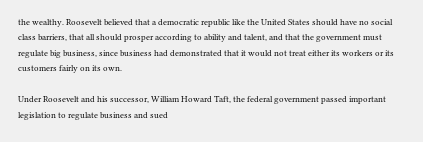the wealthy. Roosevelt believed that a democratic republic like the United States should have no social class barriers, that all should prosper according to ability and talent, and that the government must regulate big business, since business had demonstrated that it would not treat either its workers or its customers fairly on its own.

Under Roosevelt and his successor, William Howard Taft, the federal government passed important legislation to regulate business and sued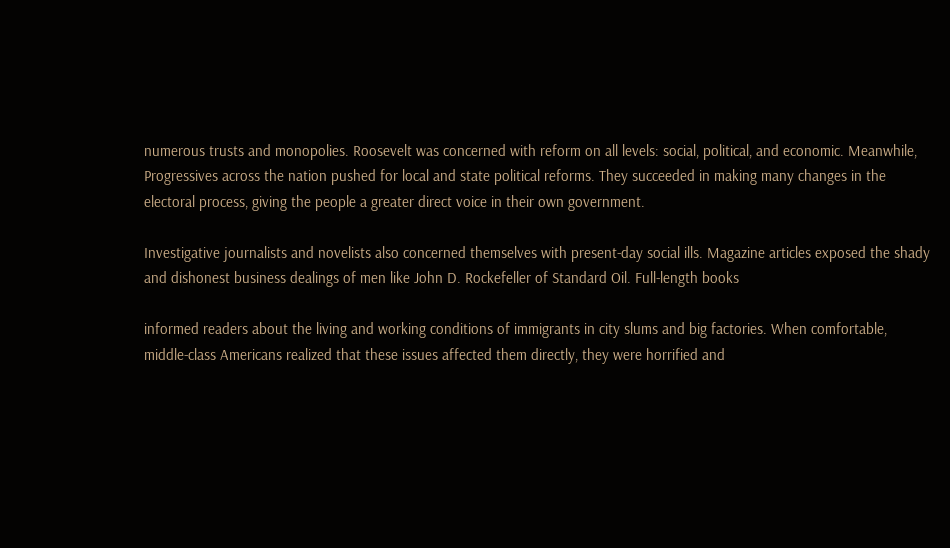numerous trusts and monopolies. Roosevelt was concerned with reform on all levels: social, political, and economic. Meanwhile, Progressives across the nation pushed for local and state political reforms. They succeeded in making many changes in the electoral process, giving the people a greater direct voice in their own government.

Investigative journalists and novelists also concerned themselves with present-day social ills. Magazine articles exposed the shady and dishonest business dealings of men like John D. Rockefeller of Standard Oil. Full-length books

informed readers about the living and working conditions of immigrants in city slums and big factories. When comfortable, middle-class Americans realized that these issues affected them directly, they were horrified and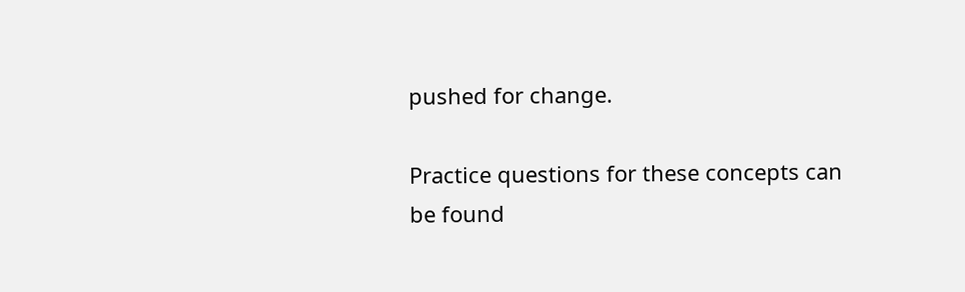pushed for change.

Practice questions for these concepts can be found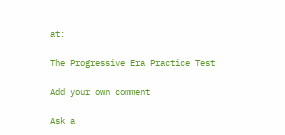at:

The Progressive Era Practice Test

Add your own comment

Ask a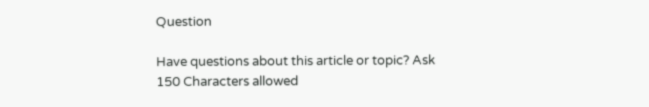Question

Have questions about this article or topic? Ask
150 Characters allowed